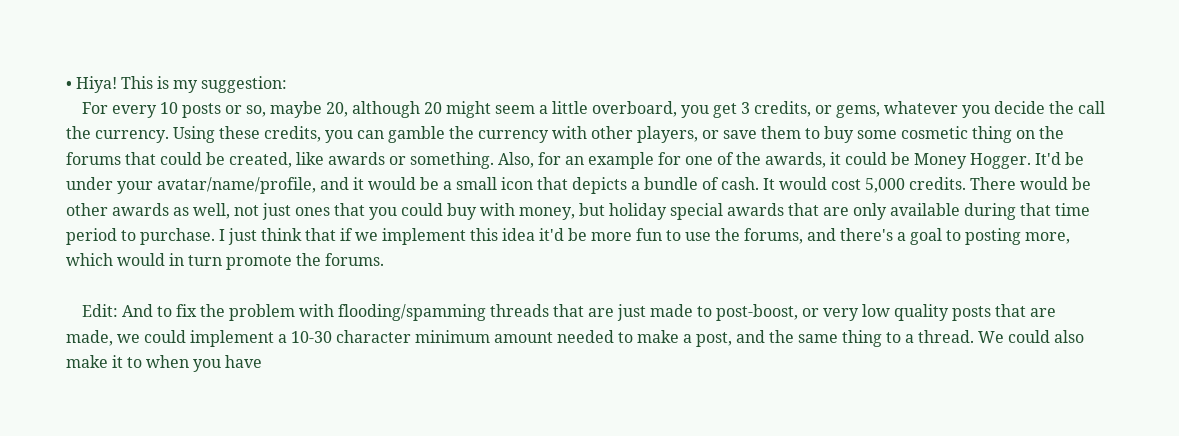• Hiya! This is my suggestion:
    For every 10 posts or so, maybe 20, although 20 might seem a little overboard, you get 3 credits, or gems, whatever you decide the call the currency. Using these credits, you can gamble the currency with other players, or save them to buy some cosmetic thing on the forums that could be created, like awards or something. Also, for an example for one of the awards, it could be Money Hogger. It'd be under your avatar/name/profile, and it would be a small icon that depicts a bundle of cash. It would cost 5,000 credits. There would be other awards as well, not just ones that you could buy with money, but holiday special awards that are only available during that time period to purchase. I just think that if we implement this idea it'd be more fun to use the forums, and there's a goal to posting more, which would in turn promote the forums.

    Edit: And to fix the problem with flooding/spamming threads that are just made to post-boost, or very low quality posts that are made, we could implement a 10-30 character minimum amount needed to make a post, and the same thing to a thread. We could also make it to when you have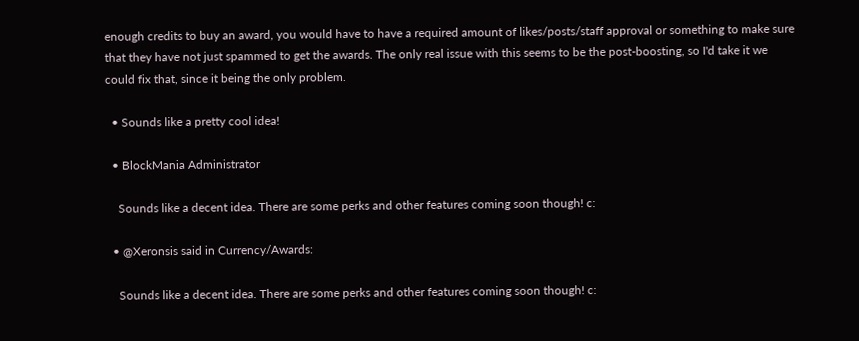enough credits to buy an award, you would have to have a required amount of likes/posts/staff approval or something to make sure that they have not just spammed to get the awards. The only real issue with this seems to be the post-boosting, so I'd take it we could fix that, since it being the only problem.

  • Sounds like a pretty cool idea!

  • BlockMania Administrator

    Sounds like a decent idea. There are some perks and other features coming soon though! c:

  • @Xeronsis said in Currency/Awards:

    Sounds like a decent idea. There are some perks and other features coming soon though! c: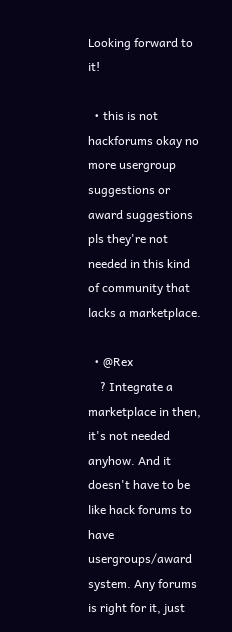Looking forward to it!

  • this is not hackforums okay no more usergroup suggestions or award suggestions pls they're not needed in this kind of community that lacks a marketplace.

  • @Rex
    ? Integrate a marketplace in then, it's not needed anyhow. And it doesn't have to be like hack forums to have usergroups/award system. Any forums is right for it, just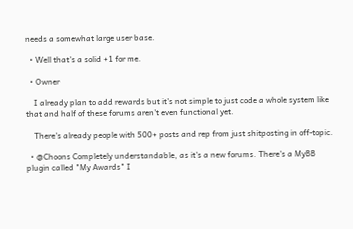needs a somewhat large user base.

  • Well that's a solid +1 for me.

  • Owner

    I already plan to add rewards but it's not simple to just code a whole system like that and half of these forums aren't even functional yet.

    There's already people with 500+ posts and rep from just shitposting in off-topic.

  • @Choons Completely understandable, as it's a new forums. There's a MyBB plugin called "My Awards" I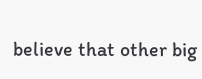believe that other big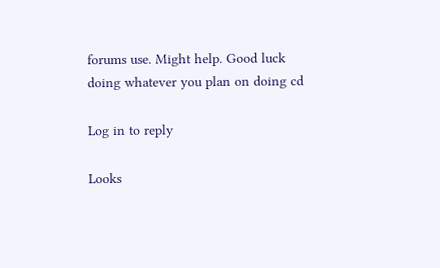forums use. Might help. Good luck doing whatever you plan on doing cd

Log in to reply

Looks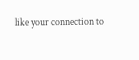like your connection to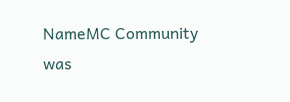NameMC Community was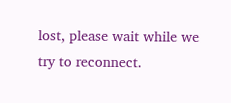lost, please wait while we try to reconnect.